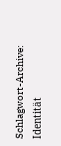Schlagwort-Archive: Identität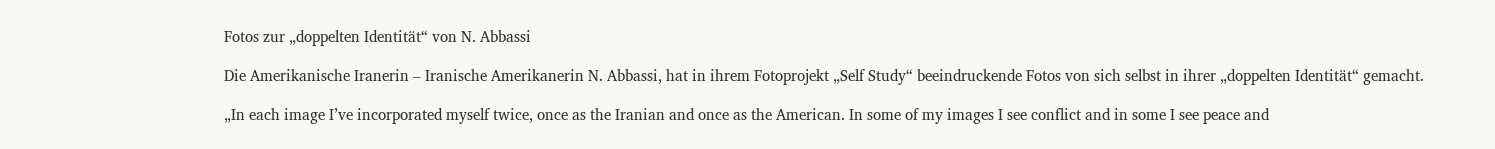Fotos zur „doppelten Identität“ von N. Abbassi

Die Amerikanische Iranerin – Iranische Amerikanerin N. Abbassi, hat in ihrem Fotoprojekt „Self Study“ beeindruckende Fotos von sich selbst in ihrer „doppelten Identität“ gemacht.

„In each image I’ve incorporated myself twice, once as the Iranian and once as the American. In some of my images I see conflict and in some I see peace and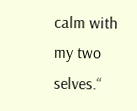calm with my two selves.“